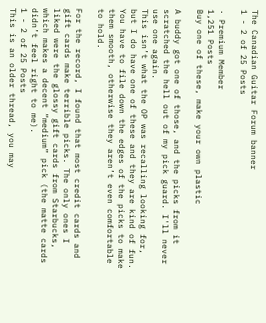The Canadian Guitar Forum banner
1 - 2 of 25 Posts

· Premium Member
1,251 Posts
Buy one of these, make your own plastic

A buddy got one of those, and the picks from it scratched the hell out of my pick guard. I'll never use one again.
This isn’t what the OP was recalling looking for, but I do have one of these and they are kind of fun. You have to file down the edges of the picks to make them smooth, otherwise they aren’t even comfortable to hold.

For the record, I found that most credit cards and gift cards make terrible picks. The only ones I liked were the glossy gift cards from Starbucks, which makes a decent “medium” pick (the matte cards didn’t feel right to me).
1 - 2 of 25 Posts
This is an older thread, you may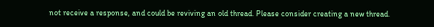not receive a response, and could be reviving an old thread. Please consider creating a new thread.